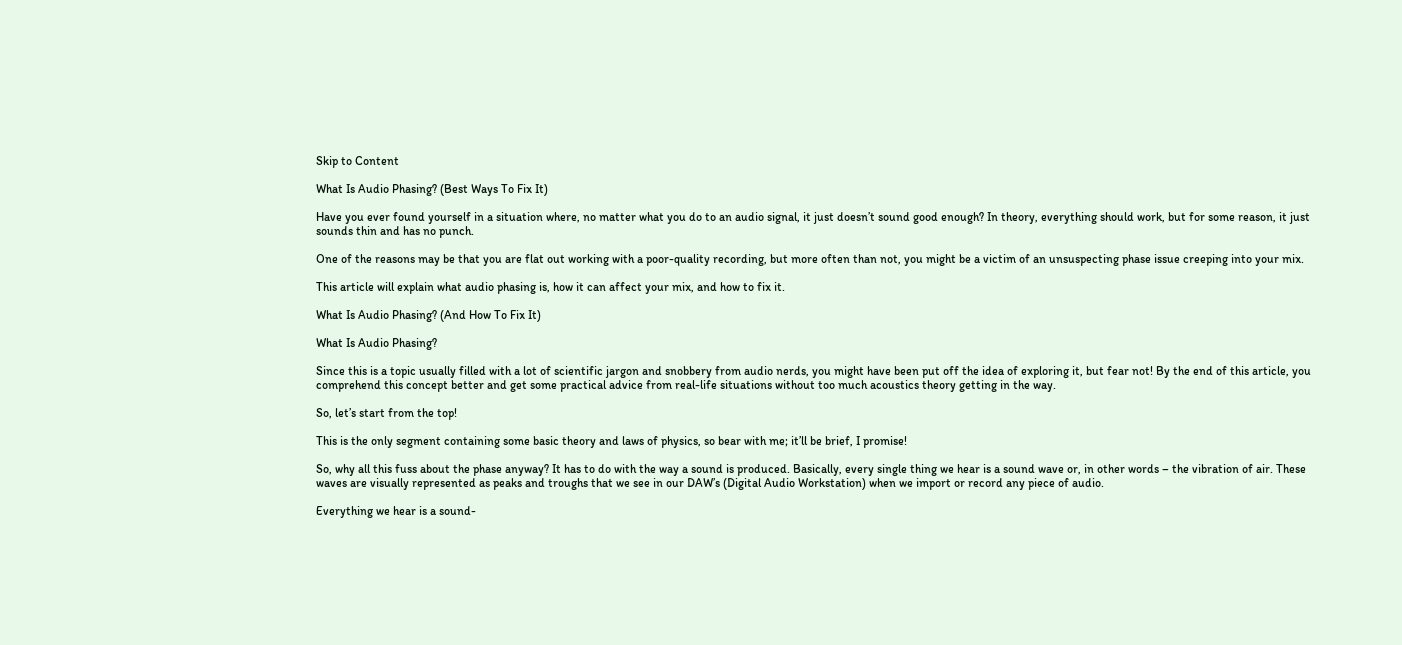Skip to Content

What Is Audio Phasing? (Best Ways To Fix It)

Have you ever found yourself in a situation where, no matter what you do to an audio signal, it just doesn’t sound good enough? In theory, everything should work, but for some reason, it just sounds thin and has no punch.

One of the reasons may be that you are flat out working with a poor-quality recording, but more often than not, you might be a victim of an unsuspecting phase issue creeping into your mix.

This article will explain what audio phasing is, how it can affect your mix, and how to fix it.

What Is Audio Phasing? (And How To Fix It)

What Is Audio Phasing?

Since this is a topic usually filled with a lot of scientific jargon and snobbery from audio nerds, you might have been put off the idea of exploring it, but fear not! By the end of this article, you comprehend this concept better and get some practical advice from real-life situations without too much acoustics theory getting in the way.

So, let’s start from the top!

This is the only segment containing some basic theory and laws of physics, so bear with me; it’ll be brief, I promise!

So, why all this fuss about the phase anyway? It has to do with the way a sound is produced. Basically, every single thing we hear is a sound wave or, in other words – the vibration of air. These waves are visually represented as peaks and troughs that we see in our DAW’s (Digital Audio Workstation) when we import or record any piece of audio.

Everything we hear is a sound-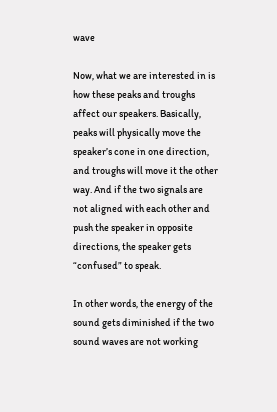wave

Now, what we are interested in is how these peaks and troughs affect our speakers. Basically, peaks will physically move the speaker’s cone in one direction, and troughs will move it the other way. And if the two signals are not aligned with each other and push the speaker in opposite directions, the speaker gets “confused” to speak.

In other words, the energy of the sound gets diminished if the two sound waves are not working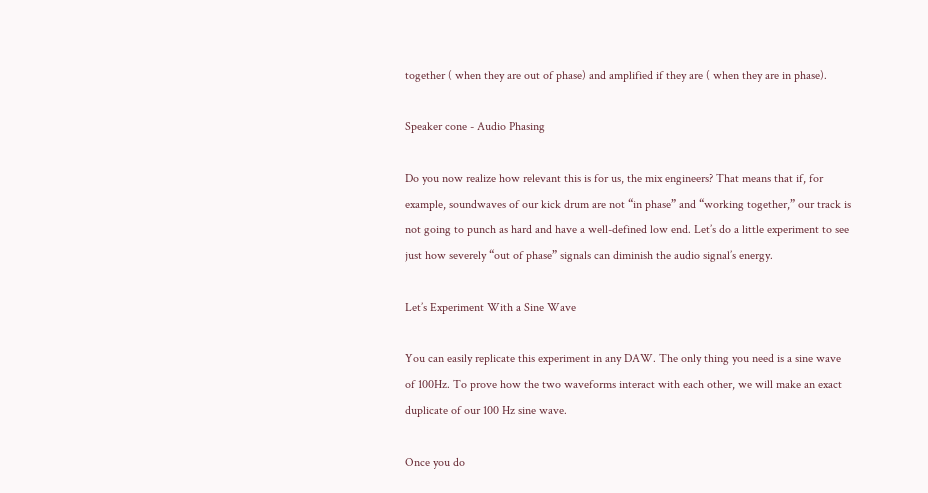together ( when they are out of phase) and amplified if they are ( when they are in phase).

Speaker cone - Audio Phasing

Do you now realize how relevant this is for us, the mix engineers? That means that if, for example, soundwaves of our kick drum are not “in phase” and “working together,” our track is not going to punch as hard and have a well-defined low end. Let’s do a little experiment to see just how severely “out of phase” signals can diminish the audio signal’s energy.

Let’s Experiment With a Sine Wave

You can easily replicate this experiment in any DAW. The only thing you need is a sine wave of 100Hz. To prove how the two waveforms interact with each other, we will make an exact duplicate of our 100 Hz sine wave.

Once you do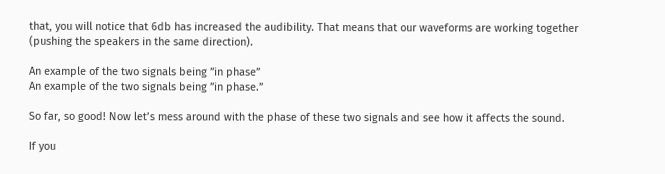that, you will notice that 6db has increased the audibility. That means that our waveforms are working together (pushing the speakers in the same direction).

An example of the two signals being ”in phase”
An example of the two signals being ”in phase.”

So far, so good! Now let’s mess around with the phase of these two signals and see how it affects the sound.

If you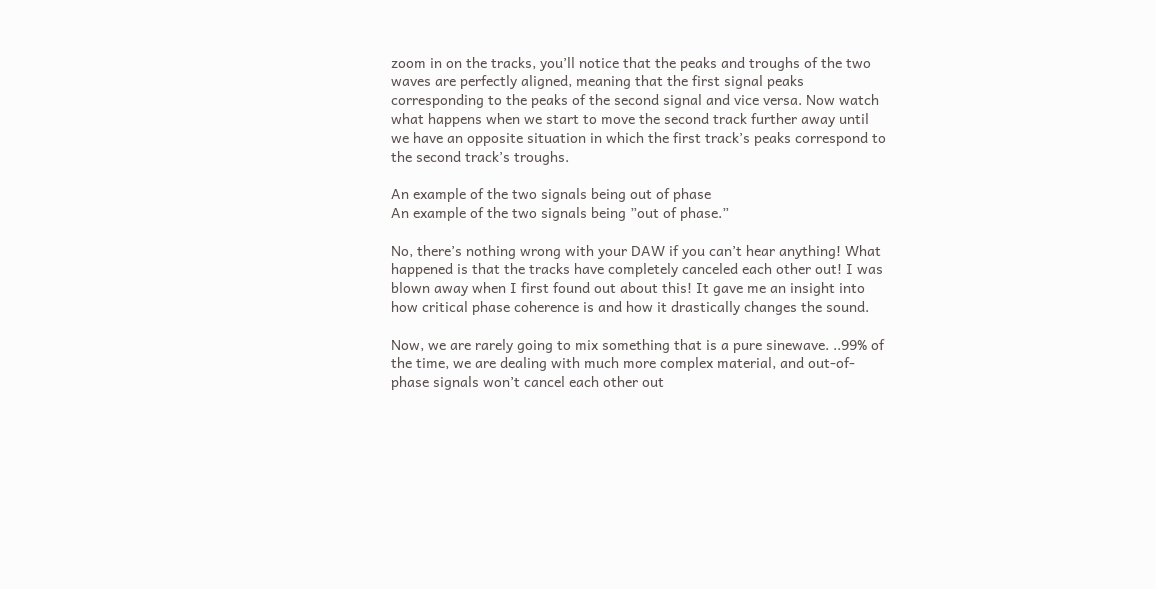zoom in on the tracks, you’ll notice that the peaks and troughs of the two waves are perfectly aligned, meaning that the first signal peaks corresponding to the peaks of the second signal and vice versa. Now watch what happens when we start to move the second track further away until we have an opposite situation in which the first track’s peaks correspond to the second track’s troughs.

An example of the two signals being out of phase
An example of the two signals being ”out of phase.”

No, there’s nothing wrong with your DAW if you can’t hear anything! What happened is that the tracks have completely canceled each other out! I was blown away when I first found out about this! It gave me an insight into how critical phase coherence is and how it drastically changes the sound.

Now, we are rarely going to mix something that is a pure sinewave. ..99% of the time, we are dealing with much more complex material, and out-of-phase signals won’t cancel each other out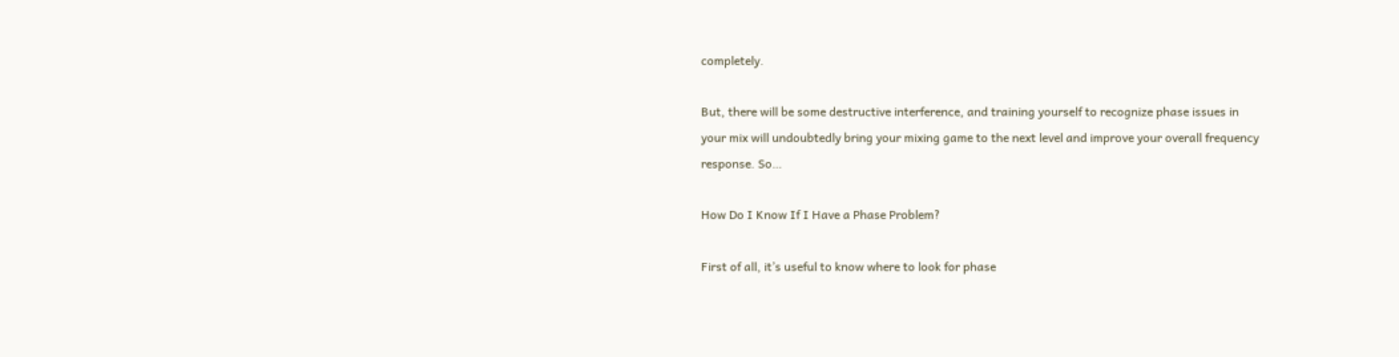completely.

But, there will be some destructive interference, and training yourself to recognize phase issues in your mix will undoubtedly bring your mixing game to the next level and improve your overall frequency response. So…

How Do I Know If I Have a Phase Problem?

First of all, it’s useful to know where to look for phase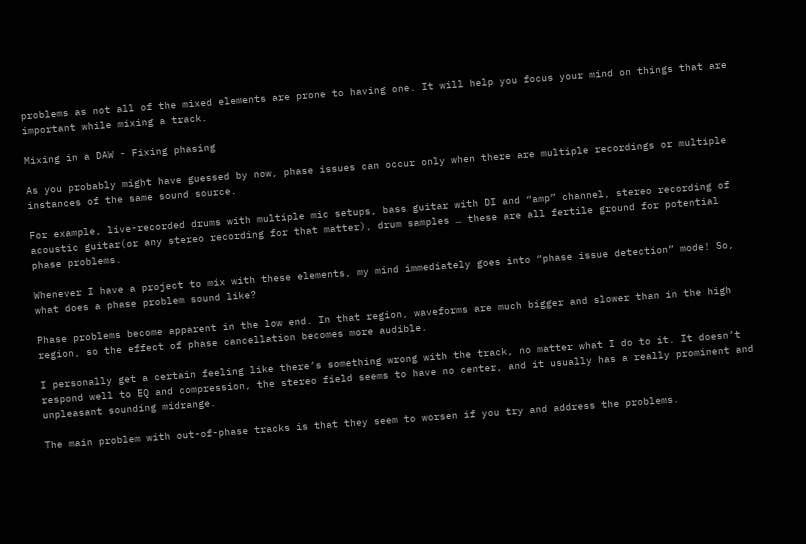problems as not all of the mixed elements are prone to having one. It will help you focus your mind on things that are important while mixing a track.

Mixing in a DAW - Fixing phasing

As you probably might have guessed by now, phase issues can occur only when there are multiple recordings or multiple instances of the same sound source.

For example, live-recorded drums with multiple mic setups, bass guitar with DI and “amp” channel, stereo recording of acoustic guitar(or any stereo recording for that matter), drum samples … these are all fertile ground for potential phase problems.

Whenever I have a project to mix with these elements, my mind immediately goes into “phase issue detection” mode! So, what does a phase problem sound like?

Phase problems become apparent in the low end. In that region, waveforms are much bigger and slower than in the high region, so the effect of phase cancellation becomes more audible.

I personally get a certain feeling like there’s something wrong with the track, no matter what I do to it. It doesn’t respond well to EQ and compression, the stereo field seems to have no center, and it usually has a really prominent and unpleasant sounding midrange.

The main problem with out-of-phase tracks is that they seem to worsen if you try and address the problems.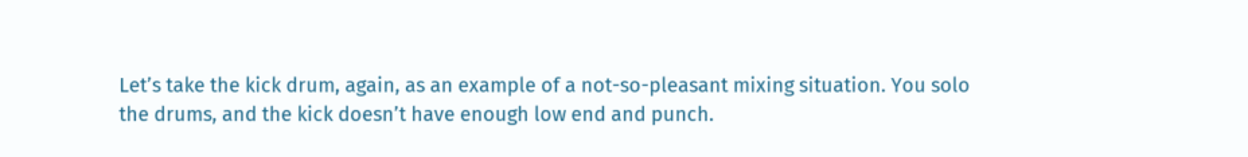Let’s take the kick drum, again, as an example of a not-so-pleasant mixing situation. You solo the drums, and the kick doesn’t have enough low end and punch.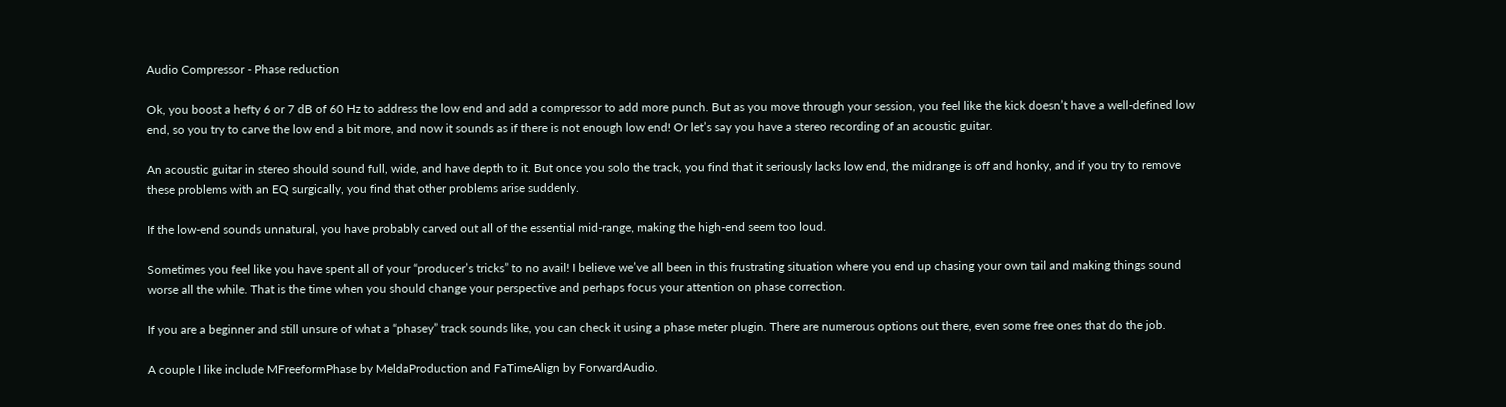Audio Compressor - Phase reduction

Ok, you boost a hefty 6 or 7 dB of 60 Hz to address the low end and add a compressor to add more punch. But as you move through your session, you feel like the kick doesn’t have a well-defined low end, so you try to carve the low end a bit more, and now it sounds as if there is not enough low end! Or let’s say you have a stereo recording of an acoustic guitar.

An acoustic guitar in stereo should sound full, wide, and have depth to it. But once you solo the track, you find that it seriously lacks low end, the midrange is off and honky, and if you try to remove these problems with an EQ surgically, you find that other problems arise suddenly.

If the low-end sounds unnatural, you have probably carved out all of the essential mid-range, making the high-end seem too loud.

Sometimes you feel like you have spent all of your “producer’s tricks” to no avail! I believe we’ve all been in this frustrating situation where you end up chasing your own tail and making things sound worse all the while. That is the time when you should change your perspective and perhaps focus your attention on phase correction.

If you are a beginner and still unsure of what a “phasey” track sounds like, you can check it using a phase meter plugin. There are numerous options out there, even some free ones that do the job.

A couple I like include MFreeformPhase by MeldaProduction and FaTimeAlign by ForwardAudio.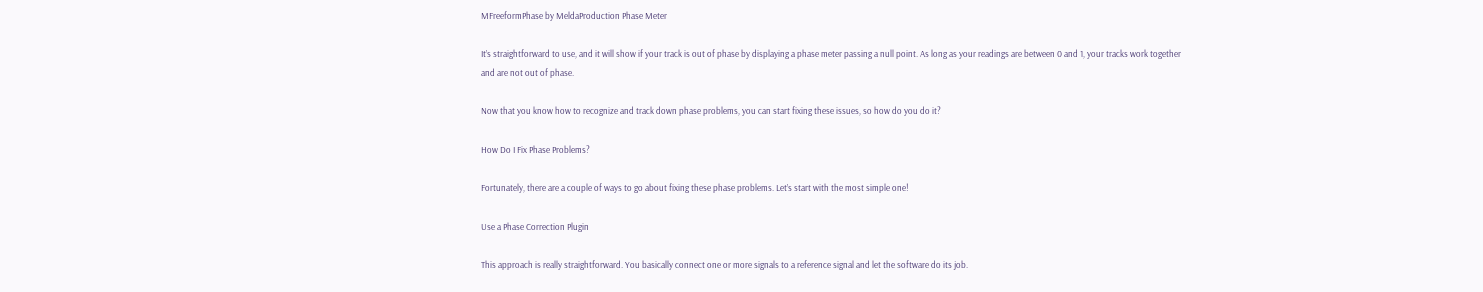MFreeformPhase by MeldaProduction Phase Meter

It’s straightforward to use, and it will show if your track is out of phase by displaying a phase meter passing a null point. As long as your readings are between 0 and 1, your tracks work together and are not out of phase.

Now that you know how to recognize and track down phase problems, you can start fixing these issues, so how do you do it?

How Do I Fix Phase Problems?

Fortunately, there are a couple of ways to go about fixing these phase problems. Let’s start with the most simple one!

Use a Phase Correction Plugin

This approach is really straightforward. You basically connect one or more signals to a reference signal and let the software do its job.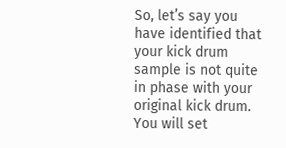So, let’s say you have identified that your kick drum sample is not quite in phase with your original kick drum. You will set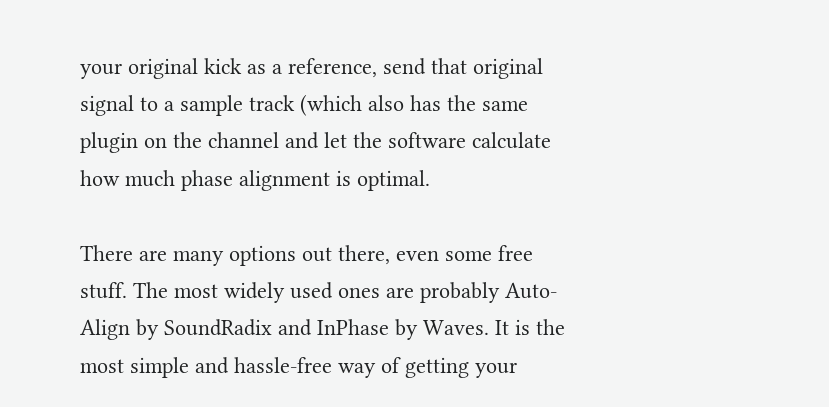your original kick as a reference, send that original signal to a sample track (which also has the same plugin on the channel and let the software calculate how much phase alignment is optimal.

There are many options out there, even some free stuff. The most widely used ones are probably Auto-Align by SoundRadix and InPhase by Waves. It is the most simple and hassle-free way of getting your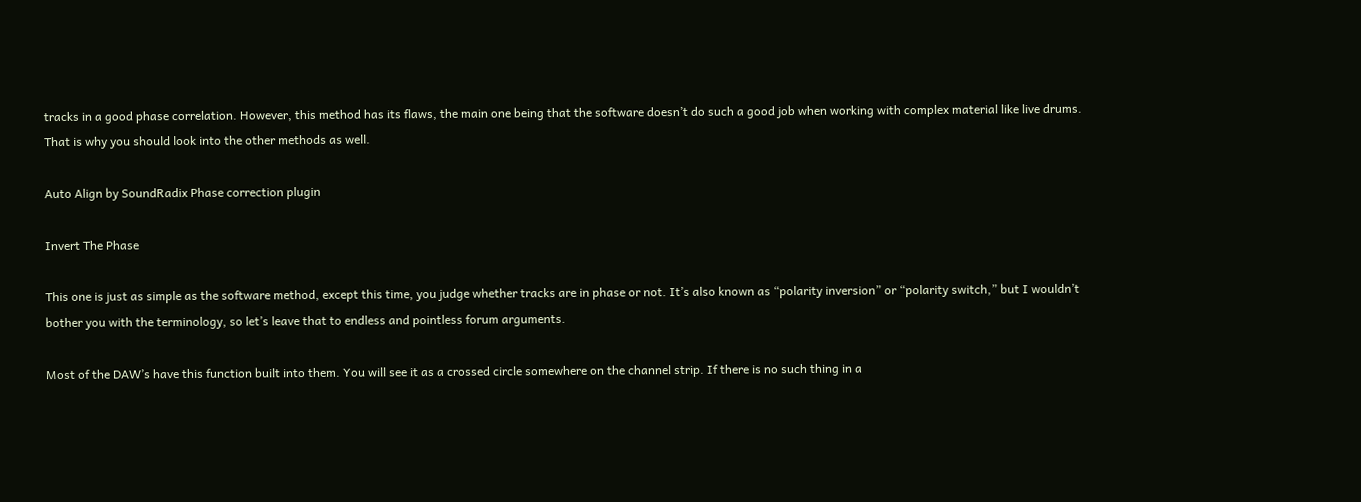tracks in a good phase correlation. However, this method has its flaws, the main one being that the software doesn’t do such a good job when working with complex material like live drums. That is why you should look into the other methods as well.

Auto Align by SoundRadix Phase correction plugin

Invert The Phase

This one is just as simple as the software method, except this time, you judge whether tracks are in phase or not. It’s also known as “polarity inversion” or “polarity switch,” but I wouldn’t bother you with the terminology, so let’s leave that to endless and pointless forum arguments.

Most of the DAW’s have this function built into them. You will see it as a crossed circle somewhere on the channel strip. If there is no such thing in a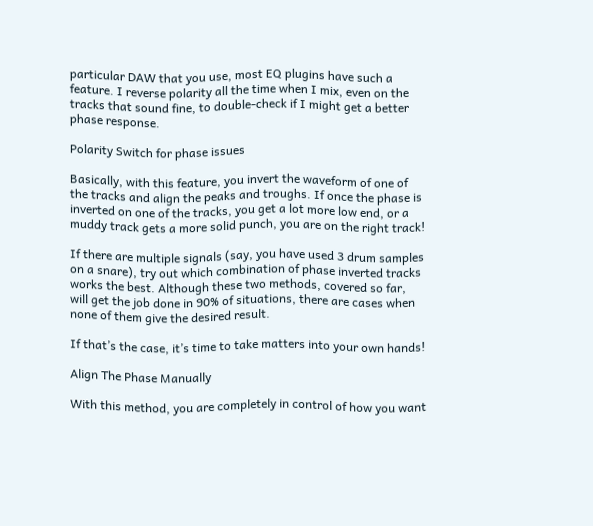particular DAW that you use, most EQ plugins have such a feature. I reverse polarity all the time when I mix, even on the tracks that sound fine, to double-check if I might get a better phase response.

Polarity Switch for phase issues

Basically, with this feature, you invert the waveform of one of the tracks and align the peaks and troughs. If once the phase is inverted on one of the tracks, you get a lot more low end, or a muddy track gets a more solid punch, you are on the right track!

If there are multiple signals (say, you have used 3 drum samples on a snare), try out which combination of phase inverted tracks works the best. Although these two methods, covered so far, will get the job done in 90% of situations, there are cases when none of them give the desired result.

If that’s the case, it’s time to take matters into your own hands!

Align The Phase Manually

With this method, you are completely in control of how you want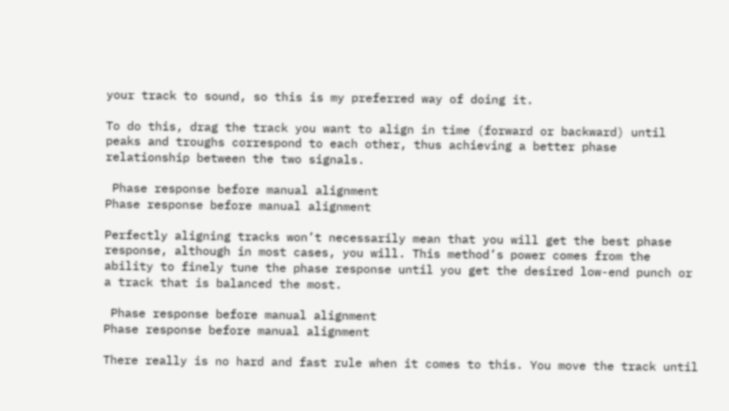your track to sound, so this is my preferred way of doing it.

To do this, drag the track you want to align in time (forward or backward) until peaks and troughs correspond to each other, thus achieving a better phase relationship between the two signals.

 Phase response before manual alignment
Phase response before manual alignment

Perfectly aligning tracks won’t necessarily mean that you will get the best phase response, although in most cases, you will. This method’s power comes from the ability to finely tune the phase response until you get the desired low-end punch or a track that is balanced the most.

 Phase response before manual alignment
Phase response before manual alignment

There really is no hard and fast rule when it comes to this. You move the track until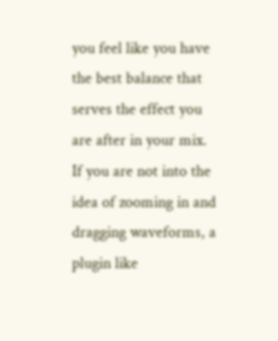you feel like you have the best balance that serves the effect you are after in your mix. If you are not into the idea of zooming in and dragging waveforms, a plugin like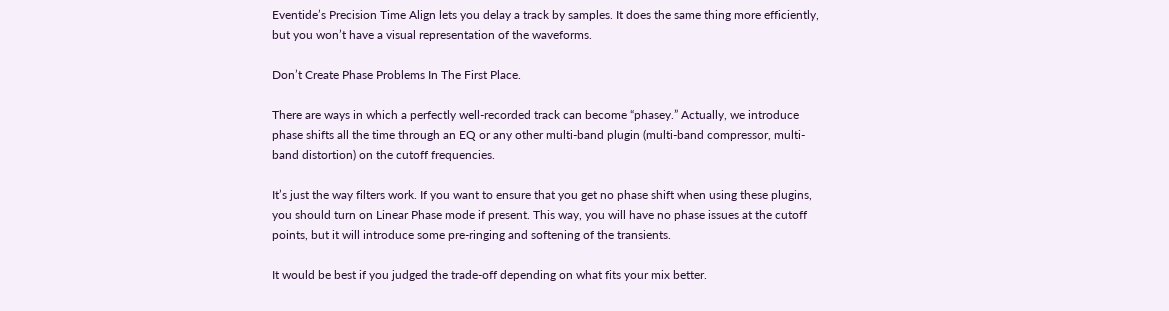Eventide’s Precision Time Align lets you delay a track by samples. It does the same thing more efficiently, but you won’t have a visual representation of the waveforms.

Don’t Create Phase Problems In The First Place.

There are ways in which a perfectly well-recorded track can become “phasey.” Actually, we introduce phase shifts all the time through an EQ or any other multi-band plugin (multi-band compressor, multi-band distortion) on the cutoff frequencies.

It’s just the way filters work. If you want to ensure that you get no phase shift when using these plugins, you should turn on Linear Phase mode if present. This way, you will have no phase issues at the cutoff points, but it will introduce some pre-ringing and softening of the transients.

It would be best if you judged the trade-off depending on what fits your mix better.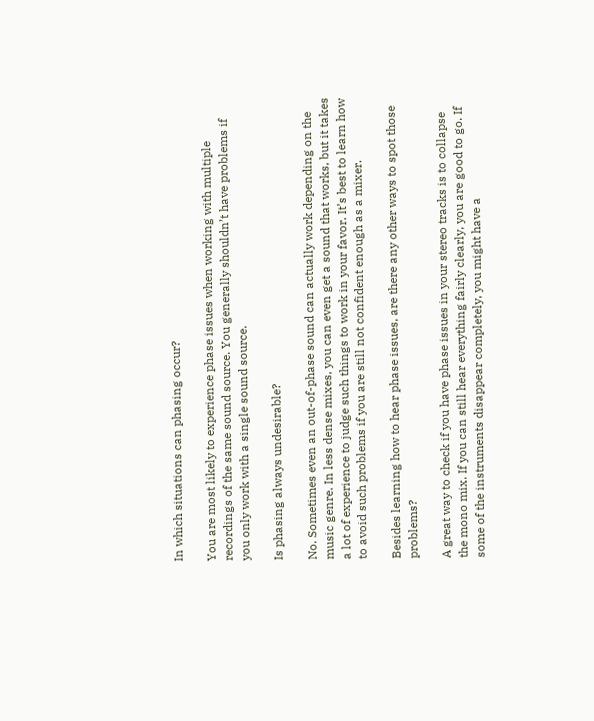In which situations can phasing occur?

You are most likely to experience phase issues when working with multiple recordings of the same sound source. You generally shouldn’t have problems if you only work with a single sound source.

Is phasing always undesirable?

No. Sometimes even an out-of-phase sound can actually work depending on the music genre. In less dense mixes, you can even get a sound that works, but it takes a lot of experience to judge such things to work in your favor. It’s best to learn how to avoid such problems if you are still not confident enough as a mixer.

Besides learning how to hear phase issues, are there any other ways to spot those problems?

A great way to check if you have phase issues in your stereo tracks is to collapse the mono mix. If you can still hear everything fairly clearly, you are good to go. If some of the instruments disappear completely, you might have a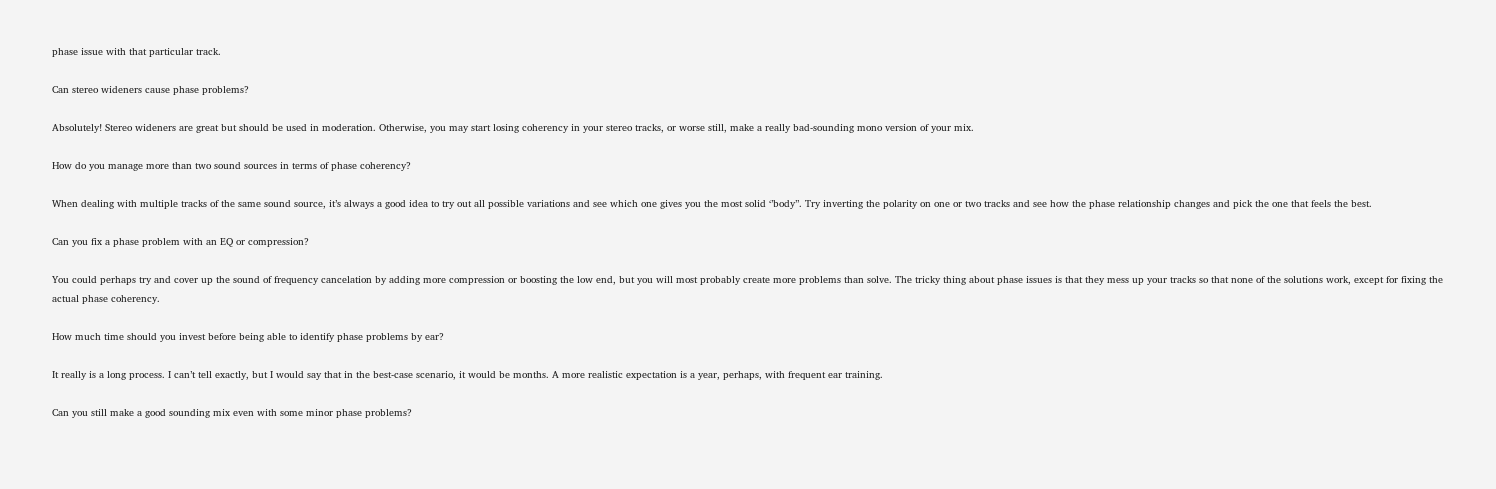phase issue with that particular track.

Can stereo wideners cause phase problems?

Absolutely! Stereo wideners are great but should be used in moderation. Otherwise, you may start losing coherency in your stereo tracks, or worse still, make a really bad-sounding mono version of your mix.

How do you manage more than two sound sources in terms of phase coherency?

When dealing with multiple tracks of the same sound source, it’s always a good idea to try out all possible variations and see which one gives you the most solid ‘’body’’. Try inverting the polarity on one or two tracks and see how the phase relationship changes and pick the one that feels the best.

Can you fix a phase problem with an EQ or compression?

You could perhaps try and cover up the sound of frequency cancelation by adding more compression or boosting the low end, but you will most probably create more problems than solve. The tricky thing about phase issues is that they mess up your tracks so that none of the solutions work, except for fixing the actual phase coherency.

How much time should you invest before being able to identify phase problems by ear?

It really is a long process. I can’t tell exactly, but I would say that in the best-case scenario, it would be months. A more realistic expectation is a year, perhaps, with frequent ear training.

Can you still make a good sounding mix even with some minor phase problems?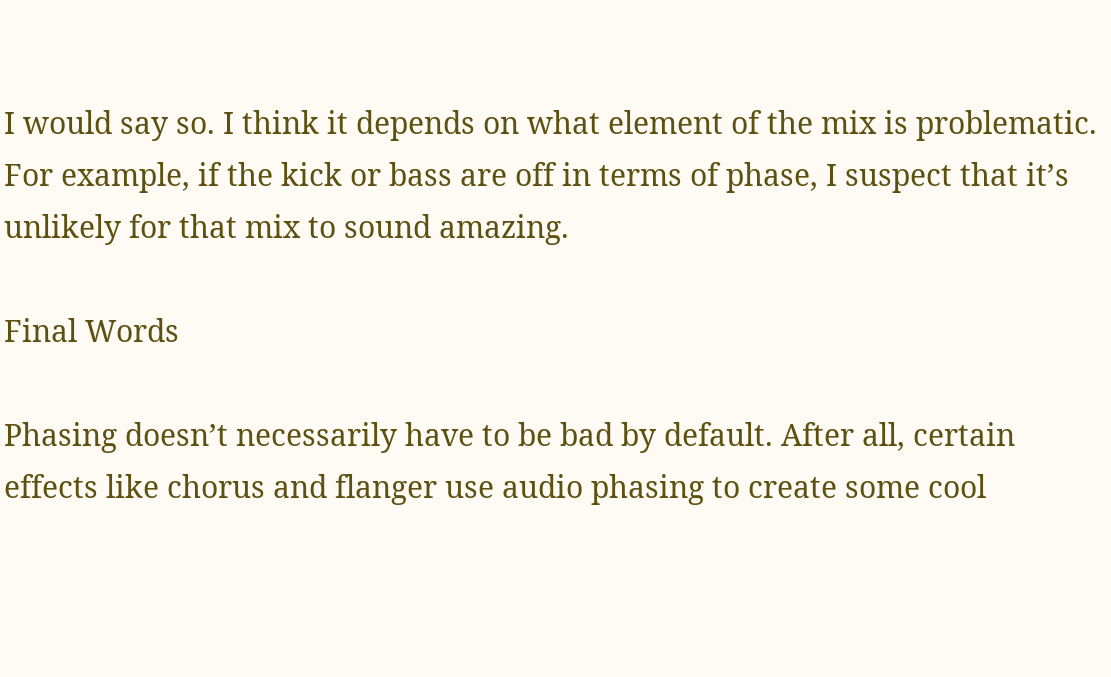I would say so. I think it depends on what element of the mix is problematic. For example, if the kick or bass are off in terms of phase, I suspect that it’s unlikely for that mix to sound amazing.

Final Words

Phasing doesn’t necessarily have to be bad by default. After all, certain effects like chorus and flanger use audio phasing to create some cool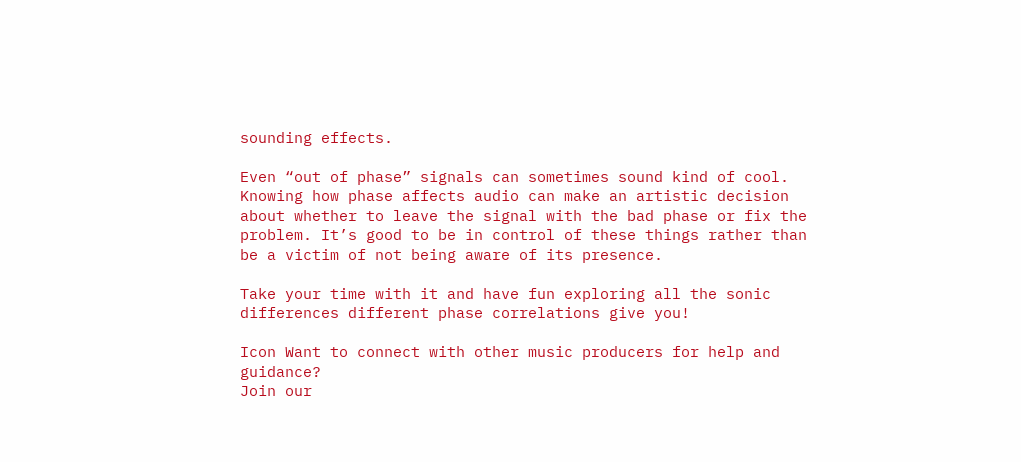sounding effects.

Even “out of phase” signals can sometimes sound kind of cool. Knowing how phase affects audio can make an artistic decision about whether to leave the signal with the bad phase or fix the problem. It’s good to be in control of these things rather than be a victim of not being aware of its presence.

Take your time with it and have fun exploring all the sonic differences different phase correlations give you!

Icon Want to connect with other music producers for help and guidance?
Join our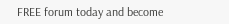FREE forum today and become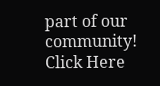part of our community!
Click Here